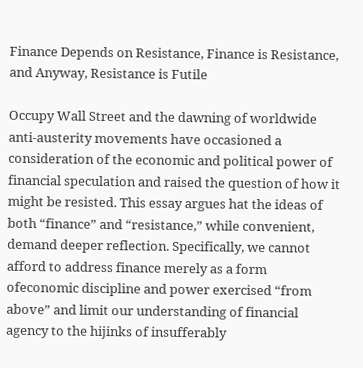Finance Depends on Resistance, Finance is Resistance, and Anyway, Resistance is Futile

Occupy Wall Street and the dawning of worldwide anti-austerity movements have occasioned a consideration of the economic and political power of financial speculation and raised the question of how it might be resisted. This essay argues hat the ideas of both “finance” and “resistance,” while convenient, demand deeper reflection. Specifically, we cannot afford to address finance merely as a form ofeconomic discipline and power exercised “from above” and limit our understanding of financial agency to the hijinks of insufferably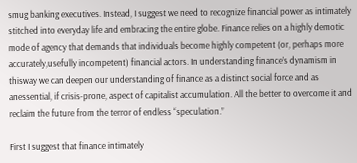smug banking executives. Instead, I suggest we need to recognize financial power as intimately stitched into everyday life and embracing the entire globe. Finance relies on a highly demotic mode of agency that demands that individuals become highly competent (or, perhaps more accurately,usefully incompetent) financial actors. In understanding finance’s dynamism in thisway we can deepen our understanding of finance as a distinct social force and as anessential, if crisis-prone, aspect of capitalist accumulation. All the better to overcome it and reclaim the future from the terror of endless “speculation.”

First I suggest that finance intimately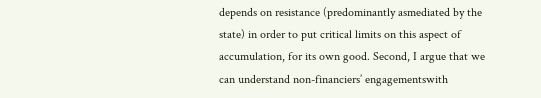depends on resistance (predominantly asmediated by the state) in order to put critical limits on this aspect of accumulation, for its own good. Second, I argue that we can understand non-financiers’ engagementswith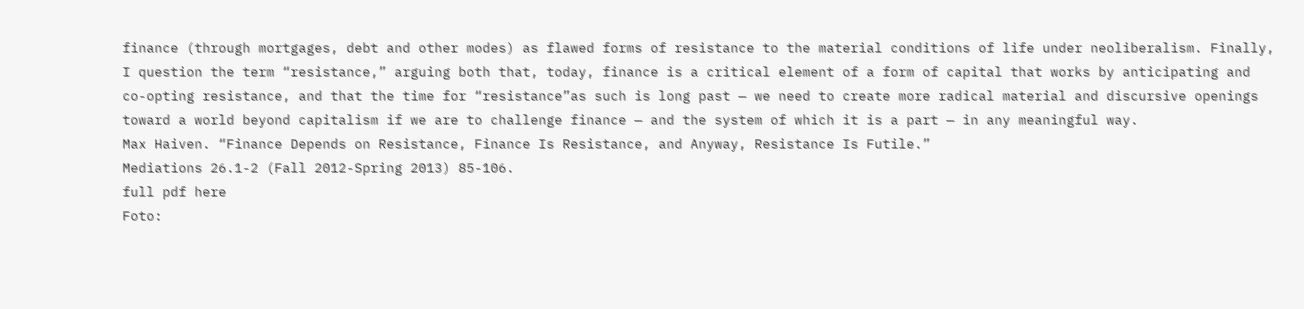finance (through mortgages, debt and other modes) as flawed forms of resistance to the material conditions of life under neoliberalism. Finally, I question the term “resistance,” arguing both that, today, finance is a critical element of a form of capital that works by anticipating and co-opting resistance, and that the time for “resistance”as such is long past — we need to create more radical material and discursive openings toward a world beyond capitalism if we are to challenge finance — and the system of which it is a part — in any meaningful way.
Max Haiven. “Finance Depends on Resistance, Finance Is Resistance, and Anyway, Resistance Is Futile.”
Mediations 26.1-2 (Fall 2012-Spring 2013) 85-106.
full pdf here
Foto: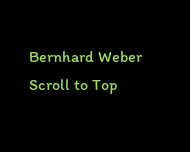Bernhard Weber
Scroll to Top